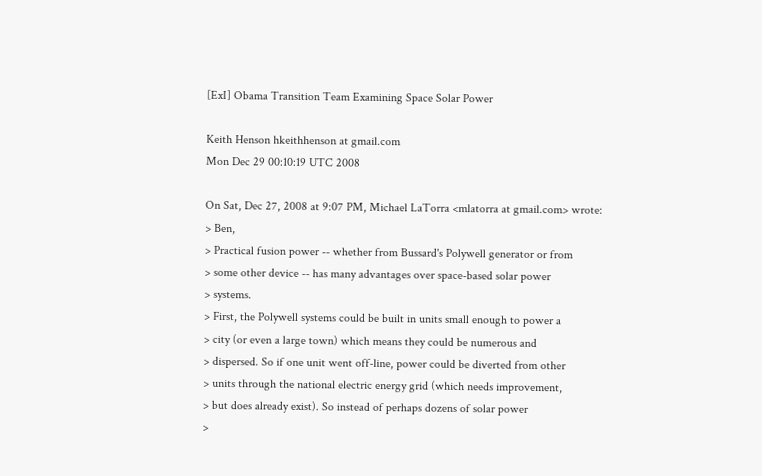[ExI] Obama Transition Team Examining Space Solar Power

Keith Henson hkeithhenson at gmail.com
Mon Dec 29 00:10:19 UTC 2008

On Sat, Dec 27, 2008 at 9:07 PM, Michael LaTorra <mlatorra at gmail.com> wrote:
> Ben,
> Practical fusion power -- whether from Bussard's Polywell generator or from
> some other device -- has many advantages over space-based solar power
> systems.
> First, the Polywell systems could be built in units small enough to power a
> city (or even a large town) which means they could be numerous and
> dispersed. So if one unit went off-line, power could be diverted from other
> units through the national electric energy grid (which needs improvement,
> but does already exist). So instead of perhaps dozens of solar power
>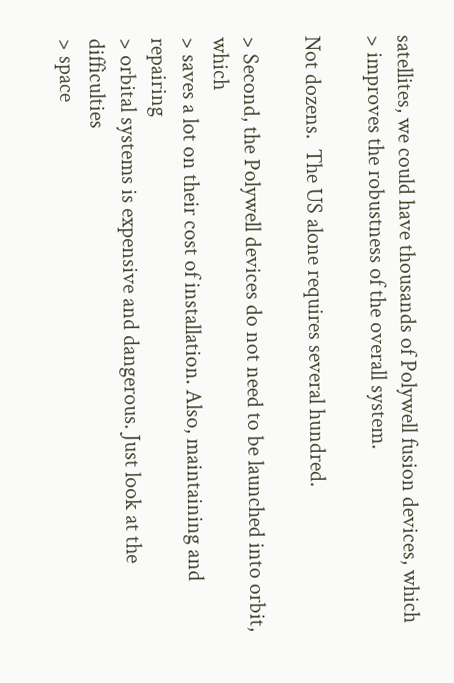satellites, we could have thousands of Polywell fusion devices, which
> improves the robustness of the overall system.

Not dozens.  The US alone requires several hundred.

> Second, the Polywell devices do not need to be launched into orbit, which
> saves a lot on their cost of installation. Also, maintaining and repairing
> orbital systems is expensive and dangerous. Just look at the difficulties
> space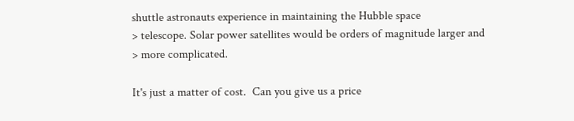shuttle astronauts experience in maintaining the Hubble space
> telescope. Solar power satellites would be orders of magnitude larger and
> more complicated.

It's just a matter of cost.  Can you give us a price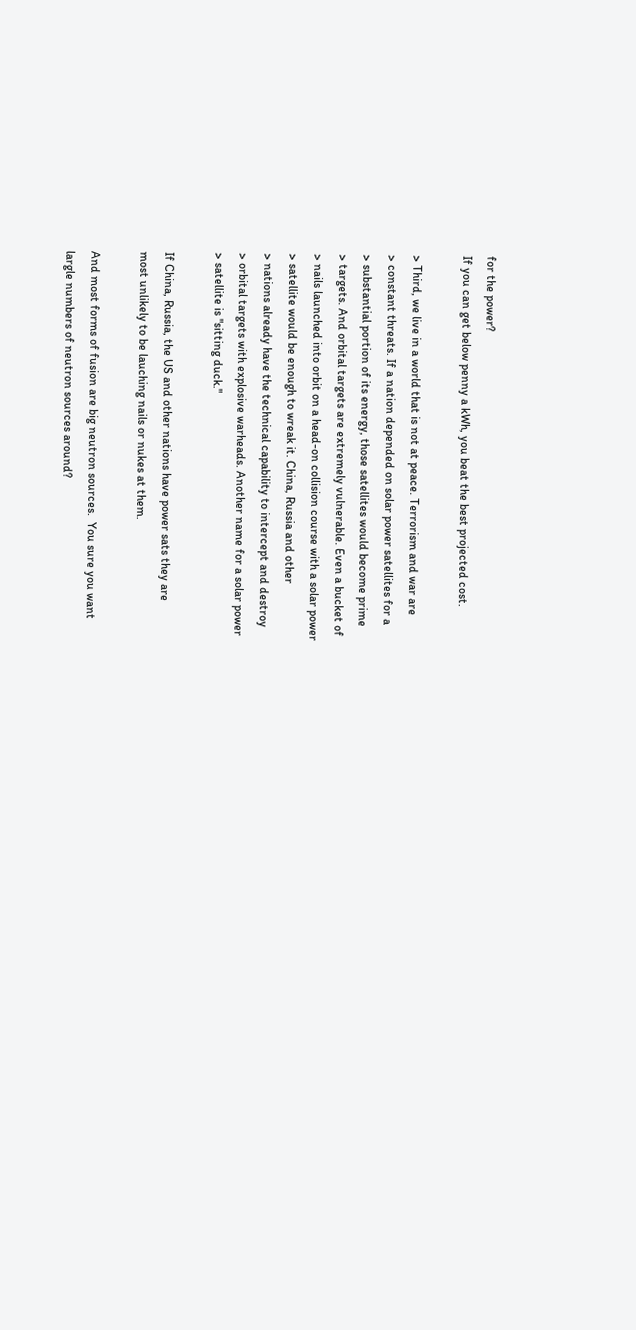for the power?
If you can get below penny a kWh, you beat the best projected cost.

> Third, we live in a world that is not at peace. Terrorism and war are
> constant threats. If a nation depended on solar power satellites for a
> substantial portion of its energy, those satellites would become prime
> targets. And orbital targets are extremely vulnerable. Even a bucket of
> nails launched into orbit on a head-on collision course with a solar power
> satellite would be enough to wreak it. China, Russia and other
> nations already have the technical capability to intercept and destroy
> orbital targets with explosive warheads. Another name for a solar power
> satellite is "sitting duck."

If China, Russia, the US and other nations have power sats they are
most unlikely to be lauching nails or nukes at them.

And most forms of fusion are big neutron sources.  You sure you want
largle numbers of neutron sources around?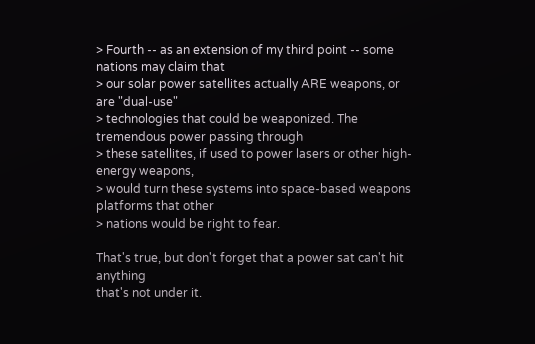> Fourth -- as an extension of my third point -- some nations may claim that
> our solar power satellites actually ARE weapons, or are "dual-use"
> technologies that could be weaponized. The tremendous power passing through
> these satellites, if used to power lasers or other high-energy weapons,
> would turn these systems into space-based weapons platforms that other
> nations would be right to fear.

That's true, but don't forget that a power sat can't hit anything
that's not under it.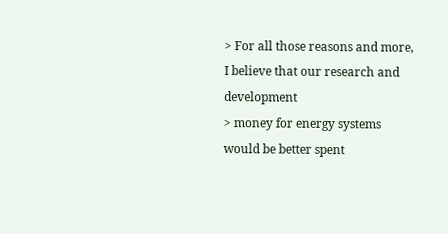> For all those reasons and more, I believe that our research and development
> money for energy systems would be better spent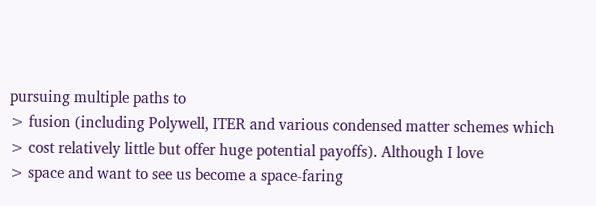pursuing multiple paths to
> fusion (including Polywell, ITER and various condensed matter schemes which
> cost relatively little but offer huge potential payoffs). Although I love
> space and want to see us become a space-faring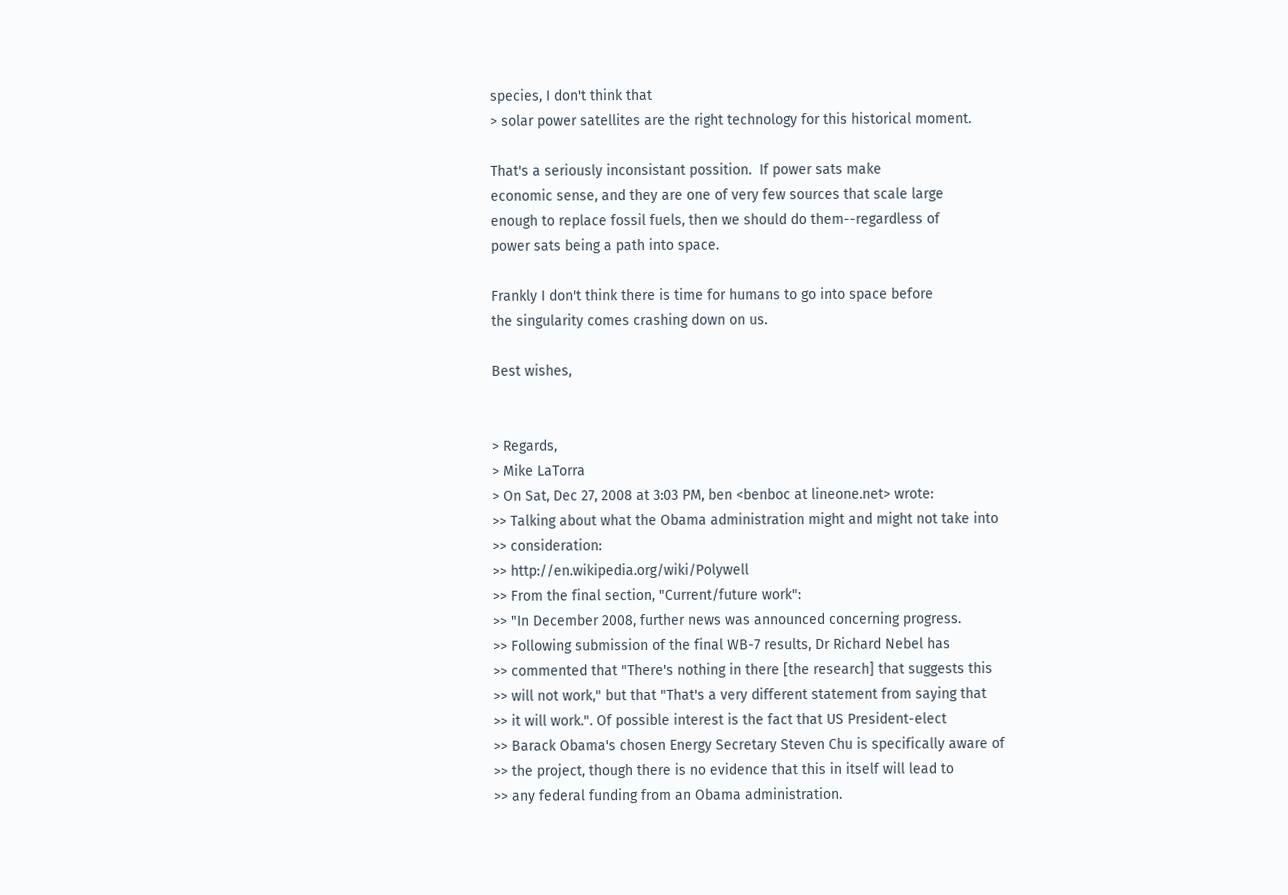species, I don't think that
> solar power satellites are the right technology for this historical moment.

That's a seriously inconsistant possition.  If power sats make
economic sense, and they are one of very few sources that scale large
enough to replace fossil fuels, then we should do them--regardless of
power sats being a path into space.

Frankly I don't think there is time for humans to go into space before
the singularity comes crashing down on us.

Best wishes,


> Regards,
> Mike LaTorra
> On Sat, Dec 27, 2008 at 3:03 PM, ben <benboc at lineone.net> wrote:
>> Talking about what the Obama administration might and might not take into
>> consideration:
>> http://en.wikipedia.org/wiki/Polywell
>> From the final section, "Current/future work":
>> "In December 2008, further news was announced concerning progress.
>> Following submission of the final WB-7 results, Dr Richard Nebel has
>> commented that "There's nothing in there [the research] that suggests this
>> will not work," but that "That's a very different statement from saying that
>> it will work.". Of possible interest is the fact that US President-elect
>> Barack Obama's chosen Energy Secretary Steven Chu is specifically aware of
>> the project, though there is no evidence that this in itself will lead to
>> any federal funding from an Obama administration.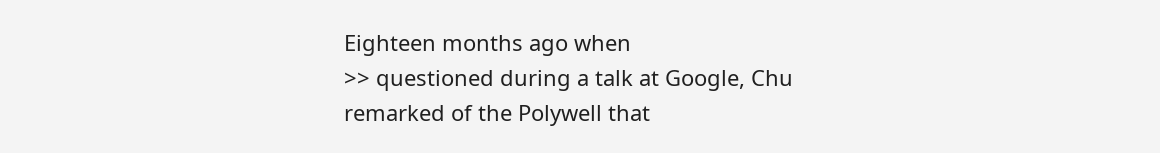Eighteen months ago when
>> questioned during a talk at Google, Chu remarked of the Polywell that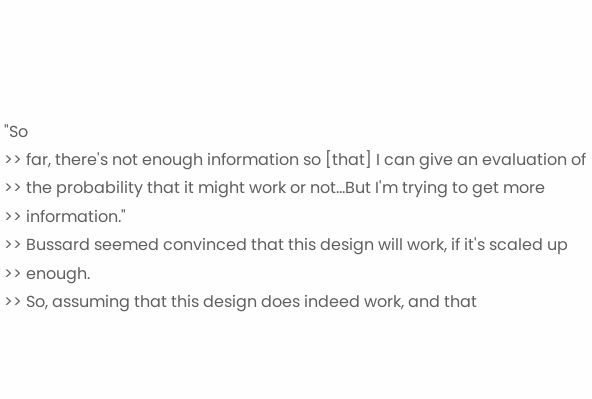"So
>> far, there's not enough information so [that] I can give an evaluation of
>> the probability that it might work or not...But I'm trying to get more
>> information."
>> Bussard seemed convinced that this design will work, if it's scaled up
>> enough.
>> So, assuming that this design does indeed work, and that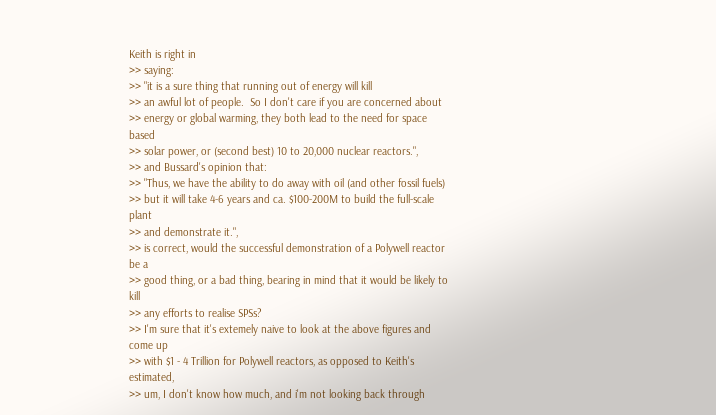Keith is right in
>> saying:
>> "it is a sure thing that running out of energy will kill
>> an awful lot of people.  So I don't care if you are concerned about
>> energy or global warming, they both lead to the need for space based
>> solar power, or (second best) 10 to 20,000 nuclear reactors.",
>> and Bussard's opinion that:
>> "Thus, we have the ability to do away with oil (and other fossil fuels)
>> but it will take 4-6 years and ca. $100-200M to build the full-scale plant
>> and demonstrate it.",
>> is correct, would the successful demonstration of a Polywell reactor be a
>> good thing, or a bad thing, bearing in mind that it would be likely to kill
>> any efforts to realise SPSs?
>> I'm sure that it's extemely naive to look at the above figures and come up
>> with $1 - 4 Trillion for Polywell reactors, as opposed to Keith's estimated,
>> um, I don't know how much, and i'm not looking back through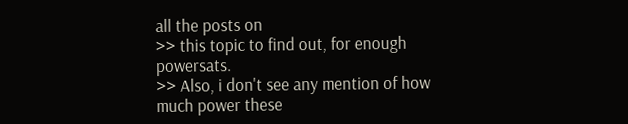all the posts on
>> this topic to find out, for enough powersats.
>> Also, i don't see any mention of how much power these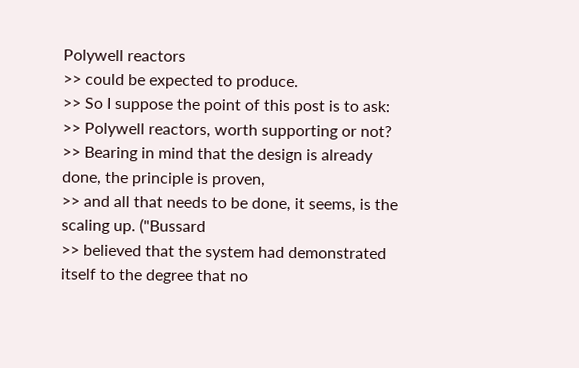Polywell reactors
>> could be expected to produce.
>> So I suppose the point of this post is to ask:
>> Polywell reactors, worth supporting or not?
>> Bearing in mind that the design is already done, the principle is proven,
>> and all that needs to be done, it seems, is the scaling up. ("Bussard
>> believed that the system had demonstrated itself to the degree that no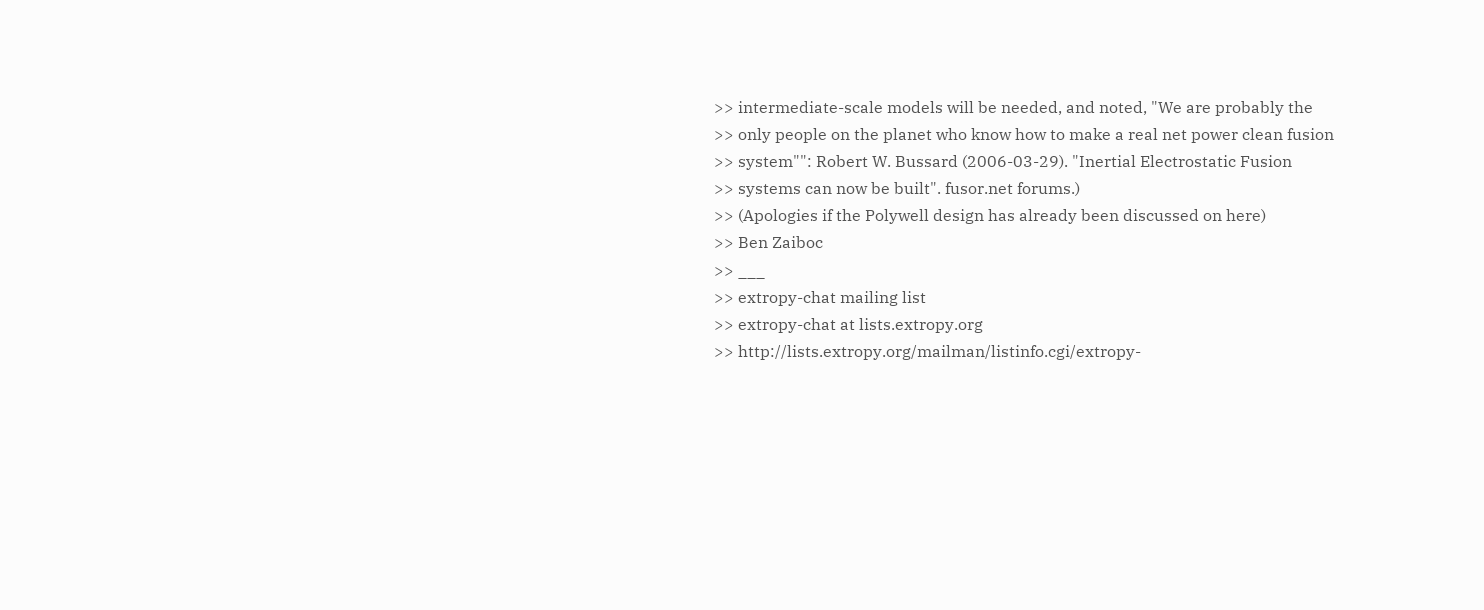>> intermediate-scale models will be needed, and noted, "We are probably the
>> only people on the planet who know how to make a real net power clean fusion
>> system"": Robert W. Bussard (2006-03-29). "Inertial Electrostatic Fusion
>> systems can now be built". fusor.net forums.)
>> (Apologies if the Polywell design has already been discussed on here)
>> Ben Zaiboc
>> ___
>> extropy-chat mailing list
>> extropy-chat at lists.extropy.org
>> http://lists.extropy.org/mailman/listinfo.cgi/extropy-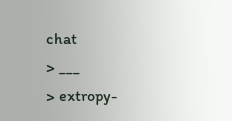chat
> ___
> extropy-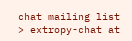chat mailing list
> extropy-chat at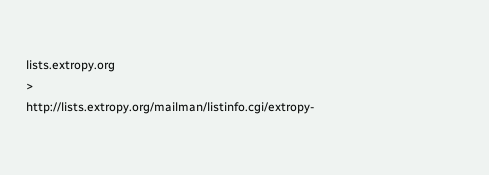lists.extropy.org
> http://lists.extropy.org/mailman/listinfo.cgi/extropy-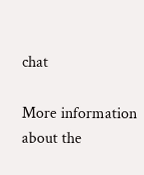chat

More information about the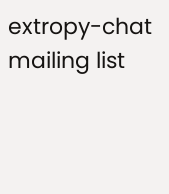extropy-chat mailing list